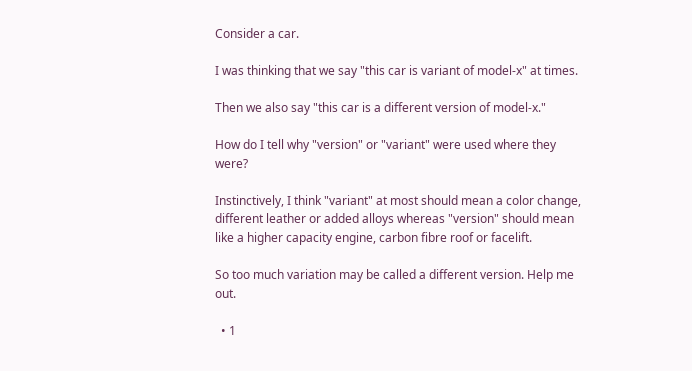Consider a car.

I was thinking that we say "this car is variant of model-x" at times.

Then we also say "this car is a different version of model-x."

How do I tell why "version" or "variant" were used where they were?

Instinctively, I think "variant" at most should mean a color change, different leather or added alloys whereas "version" should mean like a higher capacity engine, carbon fibre roof or facelift.

So too much variation may be called a different version. Help me out.

  • 1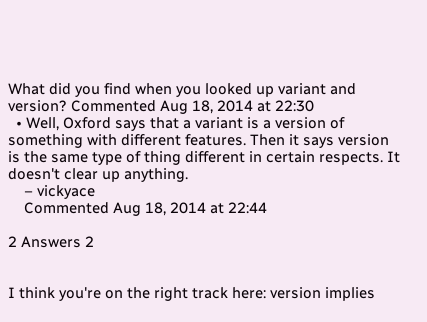What did you find when you looked up variant and version? Commented Aug 18, 2014 at 22:30
  • Well, Oxford says that a variant is a version of something with different features. Then it says version is the same type of thing different in certain respects. It doesn't clear up anything.
    – vickyace
    Commented Aug 18, 2014 at 22:44

2 Answers 2


I think you're on the right track here: version implies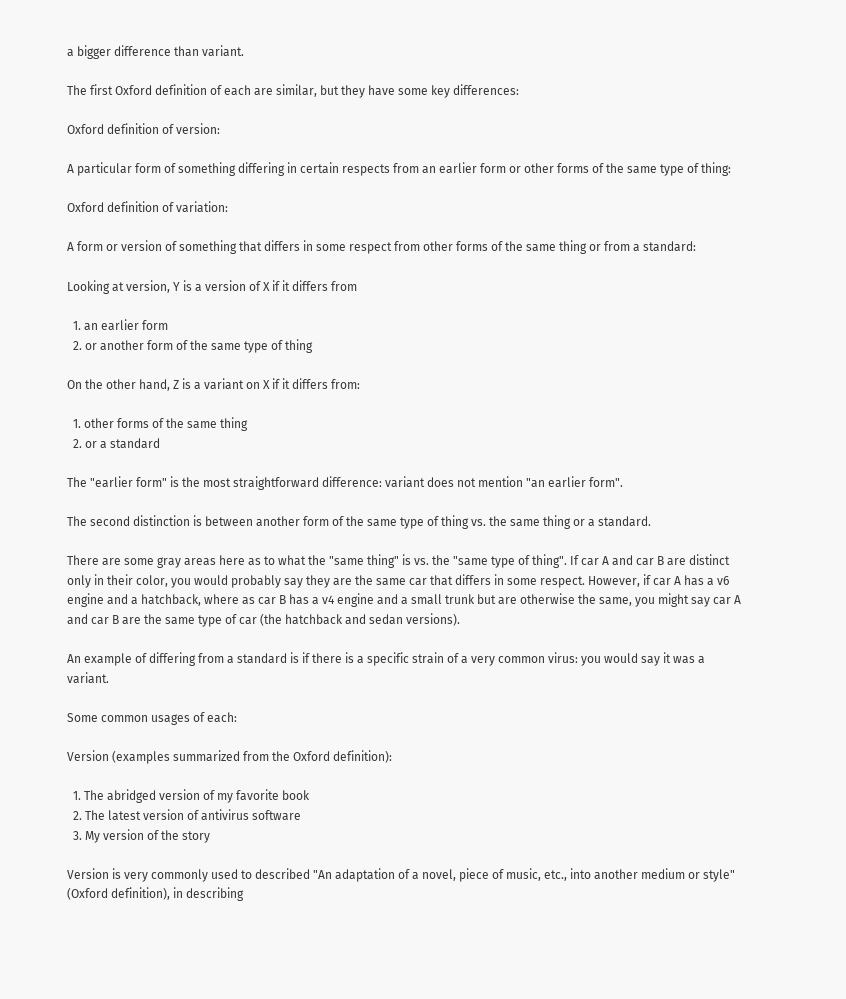a bigger difference than variant.

The first Oxford definition of each are similar, but they have some key differences:

Oxford definition of version:

A particular form of something differing in certain respects from an earlier form or other forms of the same type of thing:

Oxford definition of variation:

A form or version of something that differs in some respect from other forms of the same thing or from a standard:

Looking at version, Y is a version of X if it differs from

  1. an earlier form
  2. or another form of the same type of thing

On the other hand, Z is a variant on X if it differs from:

  1. other forms of the same thing
  2. or a standard

The "earlier form" is the most straightforward difference: variant does not mention "an earlier form".

The second distinction is between another form of the same type of thing vs. the same thing or a standard.

There are some gray areas here as to what the "same thing" is vs. the "same type of thing". If car A and car B are distinct only in their color, you would probably say they are the same car that differs in some respect. However, if car A has a v6 engine and a hatchback, where as car B has a v4 engine and a small trunk but are otherwise the same, you might say car A and car B are the same type of car (the hatchback and sedan versions).

An example of differing from a standard is if there is a specific strain of a very common virus: you would say it was a variant.

Some common usages of each:

Version (examples summarized from the Oxford definition):

  1. The abridged version of my favorite book
  2. The latest version of antivirus software
  3. My version of the story

Version is very commonly used to described "An adaptation of a novel, piece of music, etc., into another medium or style" (Oxford definition), in describing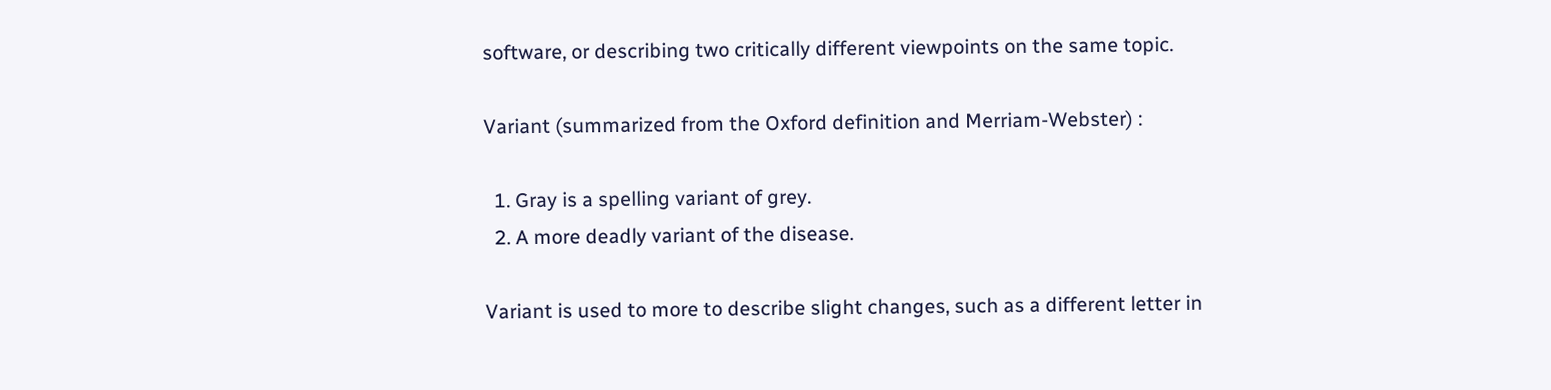software, or describing two critically different viewpoints on the same topic.

Variant (summarized from the Oxford definition and Merriam-Webster) :

  1. Gray is a spelling variant of grey.
  2. A more deadly variant of the disease.

Variant is used to more to describe slight changes, such as a different letter in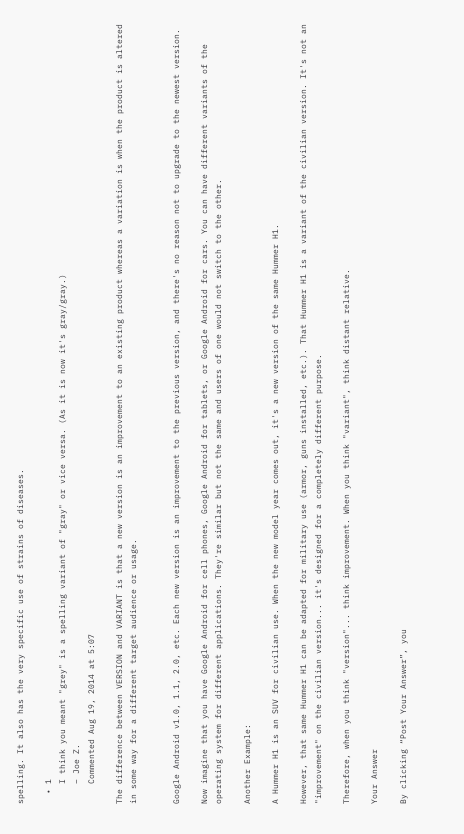spelling. It also has the very specific use of strains of diseases.

  • 1
    I think you meant "grey" is a spelling variant of "gray" or vice versa. (As it is now it's gray/gray.)
    – Joe Z.
    Commented Aug 19, 2014 at 5:07

The difference between VERSION and VARIANT is that a new version is an improvement to an existing product whereas a variation is when the product is altered in some way for a different target audience or usage.


Google Android v1.0, 1.1, 2.0, etc. Each new version is an improvement to the previous version, and there's no reason not to upgrade to the newest version.

Now imagine that you have Google Android for cell phones, Google Android for tablets, or Google Android for cars. You can have different variants of the operating system for different applications. They're similar but not the same and users of one would not switch to the other.

Another Example:

A Hummer H1 is an SUV for civilian use. When the new model year comes out, it's a new version of the same Hummer H1.

However, that same Hummer H1 can be adapted for military use (armor, guns installed, etc.). That Hummer H1 is a variant of the civilian version. It's not an "improvement" on the civilian version... it's designed for a completely different purpose.

Therefore, when you think "version"... think improvement. When you think "variant", think distant relative.

Your Answer

By clicking “Post Your Answer”, you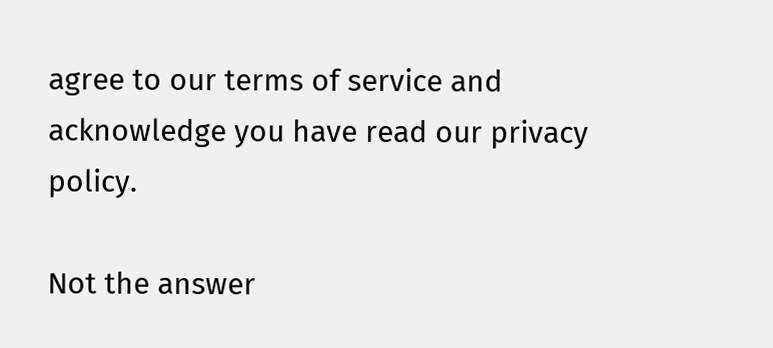agree to our terms of service and acknowledge you have read our privacy policy.

Not the answer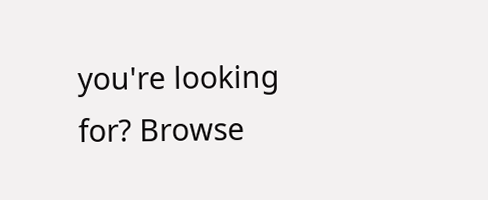you're looking for? Browse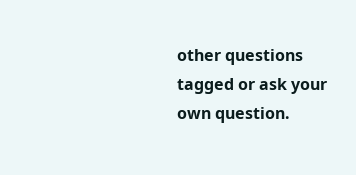other questions tagged or ask your own question.